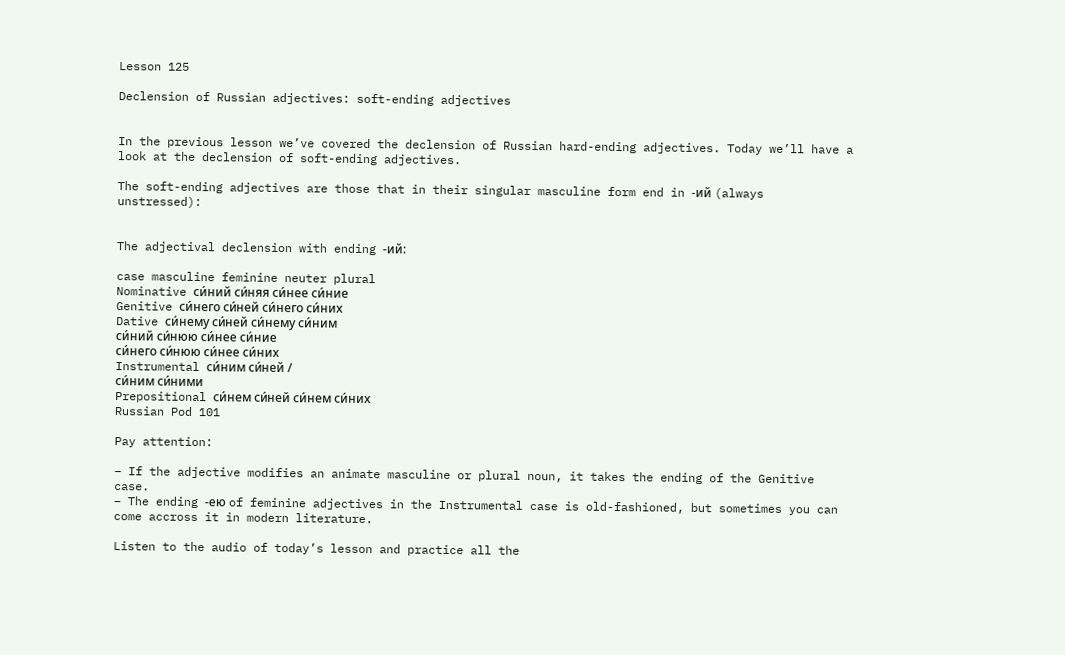Lesson 125

Declension of Russian adjectives: soft-ending adjectives


In the previous lesson we’ve covered the declension of Russian hard-ending adjectives. Today we’ll have a look at the declension of soft-ending adjectives.

The soft-ending adjectives are those that in their singular masculine form end in -ий (always unstressed):


The adjectival declension with ending -ий:

case masculine feminine neuter plural
Nominative си́ний си́няя си́нее си́ние
Genitive си́него си́ней си́него си́них
Dative си́нему си́ней си́нему си́ним
си́ний си́нюю си́нее си́ние
си́него си́нюю си́нее си́них
Instrumental си́ним си́ней /
си́ним си́ними
Prepositional си́нем си́ней си́нем си́них
Russian Pod 101

Pay attention:

– If the adjective modifies an animate masculine or plural noun, it takes the ending of the Genitive case.
– The ending -ею of feminine adjectives in the Instrumental case is old-fashioned, but sometimes you can come accross it in modern literature.

Listen to the audio of today’s lesson and practice all the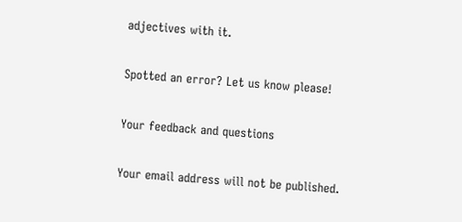adjectives with it.

Spotted an error? Let us know please!

Your feedback and questions

Your email address will not be published.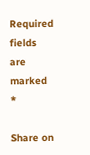Required fields are marked *

Share on